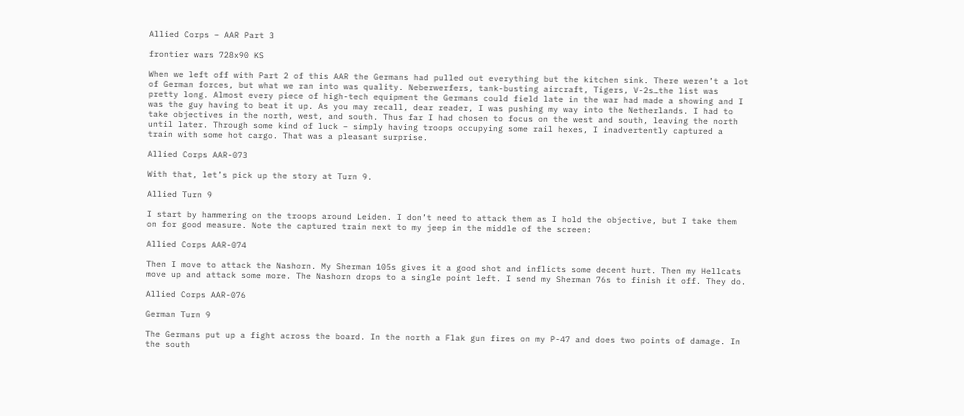Allied Corps – AAR Part 3

frontier wars 728x90 KS

When we left off with Part 2 of this AAR the Germans had pulled out everything but the kitchen sink. There weren’t a lot of German forces, but what we ran into was quality. Neberwerfers, tank-busting aircraft, Tigers, V-2s…the list was pretty long. Almost every piece of high-tech equipment the Germans could field late in the war had made a showing and I was the guy having to beat it up. As you may recall, dear reader, I was pushing my way into the Netherlands. I had to take objectives in the north, west, and south. Thus far I had chosen to focus on the west and south, leaving the north until later. Through some kind of luck – simply having troops occupying some rail hexes, I inadvertently captured a train with some hot cargo. That was a pleasant surprise.

Allied Corps AAR-073

With that, let’s pick up the story at Turn 9.

Allied Turn 9

I start by hammering on the troops around Leiden. I don’t need to attack them as I hold the objective, but I take them on for good measure. Note the captured train next to my jeep in the middle of the screen:

Allied Corps AAR-074

Then I move to attack the Nashorn. My Sherman 105s gives it a good shot and inflicts some decent hurt. Then my Hellcats move up and attack some more. The Nashorn drops to a single point left. I send my Sherman 76s to finish it off. They do.

Allied Corps AAR-076

German Turn 9

The Germans put up a fight across the board. In the north a Flak gun fires on my P-47 and does two points of damage. In the south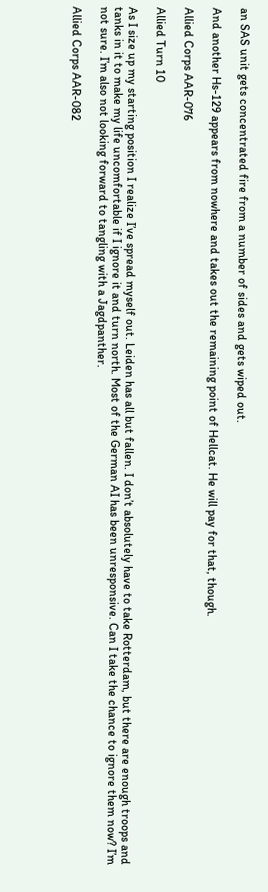an SAS unit gets concentrated fire from a number of sides and gets wiped out.

And another Hs-129 appears from nowhere and takes out the remaining point of Hellcat. He will pay for that, though.

Allied Corps AAR-076

Allied Turn 10

As I size up my starting position I realize I’ve spread myself out. Leiden has all but fallen. I don’t absolutely have to take Rotterdam, but there are enough troops and tanks in it to make my life uncomfortable if I ignore it and turn north. Most of the German AI has been unresponsive. Can I take the chance to ignore them now? I’m not sure. I’m also not looking forward to tangling with a Jagdpanther.

Allied Corps AAR-082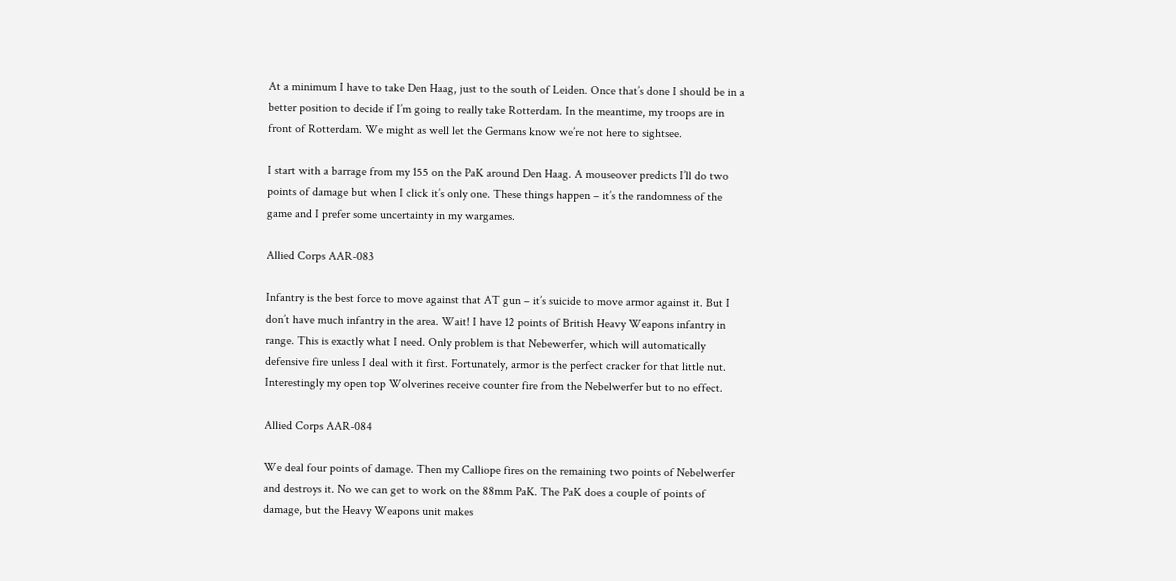At a minimum I have to take Den Haag, just to the south of Leiden. Once that’s done I should be in a better position to decide if I’m going to really take Rotterdam. In the meantime, my troops are in front of Rotterdam. We might as well let the Germans know we’re not here to sightsee.

I start with a barrage from my 155 on the PaK around Den Haag. A mouseover predicts I’ll do two points of damage but when I click it’s only one. These things happen – it’s the randomness of the game and I prefer some uncertainty in my wargames.

Allied Corps AAR-083

Infantry is the best force to move against that AT gun – it’s suicide to move armor against it. But I don’t have much infantry in the area. Wait! I have 12 points of British Heavy Weapons infantry in range. This is exactly what I need. Only problem is that Nebewerfer, which will automatically defensive fire unless I deal with it first. Fortunately, armor is the perfect cracker for that little nut. Interestingly my open top Wolverines receive counter fire from the Nebelwerfer but to no effect.

Allied Corps AAR-084

We deal four points of damage. Then my Calliope fires on the remaining two points of Nebelwerfer and destroys it. No we can get to work on the 88mm PaK. The PaK does a couple of points of damage, but the Heavy Weapons unit makes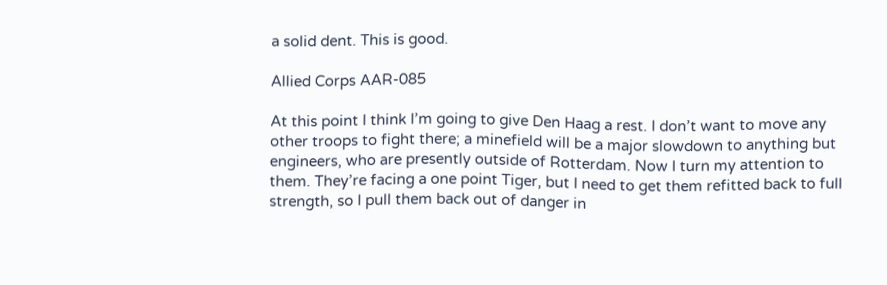a solid dent. This is good.

Allied Corps AAR-085

At this point I think I’m going to give Den Haag a rest. I don’t want to move any other troops to fight there; a minefield will be a major slowdown to anything but engineers, who are presently outside of Rotterdam. Now I turn my attention to them. They’re facing a one point Tiger, but I need to get them refitted back to full strength, so I pull them back out of danger in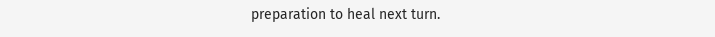preparation to heal next turn.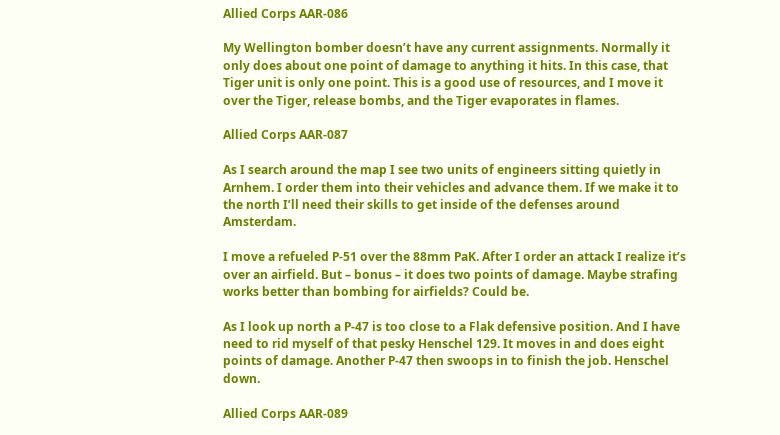Allied Corps AAR-086

My Wellington bomber doesn’t have any current assignments. Normally it only does about one point of damage to anything it hits. In this case, that Tiger unit is only one point. This is a good use of resources, and I move it over the Tiger, release bombs, and the Tiger evaporates in flames.

Allied Corps AAR-087

As I search around the map I see two units of engineers sitting quietly in Arnhem. I order them into their vehicles and advance them. If we make it to the north I’ll need their skills to get inside of the defenses around Amsterdam.

I move a refueled P-51 over the 88mm PaK. After I order an attack I realize it’s over an airfield. But – bonus – it does two points of damage. Maybe strafing works better than bombing for airfields? Could be.

As I look up north a P-47 is too close to a Flak defensive position. And I have need to rid myself of that pesky Henschel 129. It moves in and does eight points of damage. Another P-47 then swoops in to finish the job. Henschel down.

Allied Corps AAR-089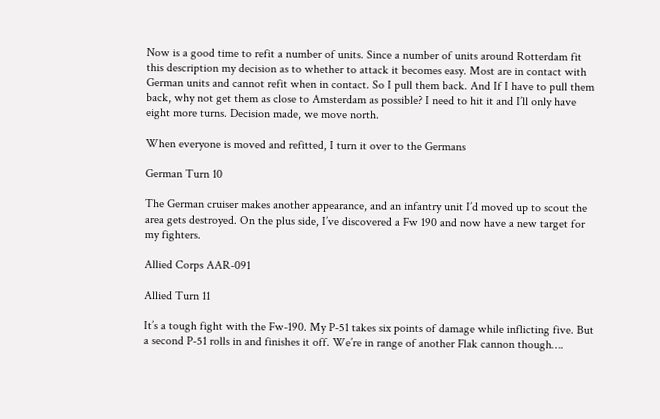Now is a good time to refit a number of units. Since a number of units around Rotterdam fit this description my decision as to whether to attack it becomes easy. Most are in contact with German units and cannot refit when in contact. So I pull them back. And If I have to pull them back, why not get them as close to Amsterdam as possible? I need to hit it and I’ll only have eight more turns. Decision made, we move north.

When everyone is moved and refitted, I turn it over to the Germans

German Turn 10

The German cruiser makes another appearance, and an infantry unit I’d moved up to scout the area gets destroyed. On the plus side, I’ve discovered a Fw 190 and now have a new target for my fighters.

Allied Corps AAR-091

Allied Turn 11

It’s a tough fight with the Fw-190. My P-51 takes six points of damage while inflicting five. But a second P-51 rolls in and finishes it off. We’re in range of another Flak cannon though….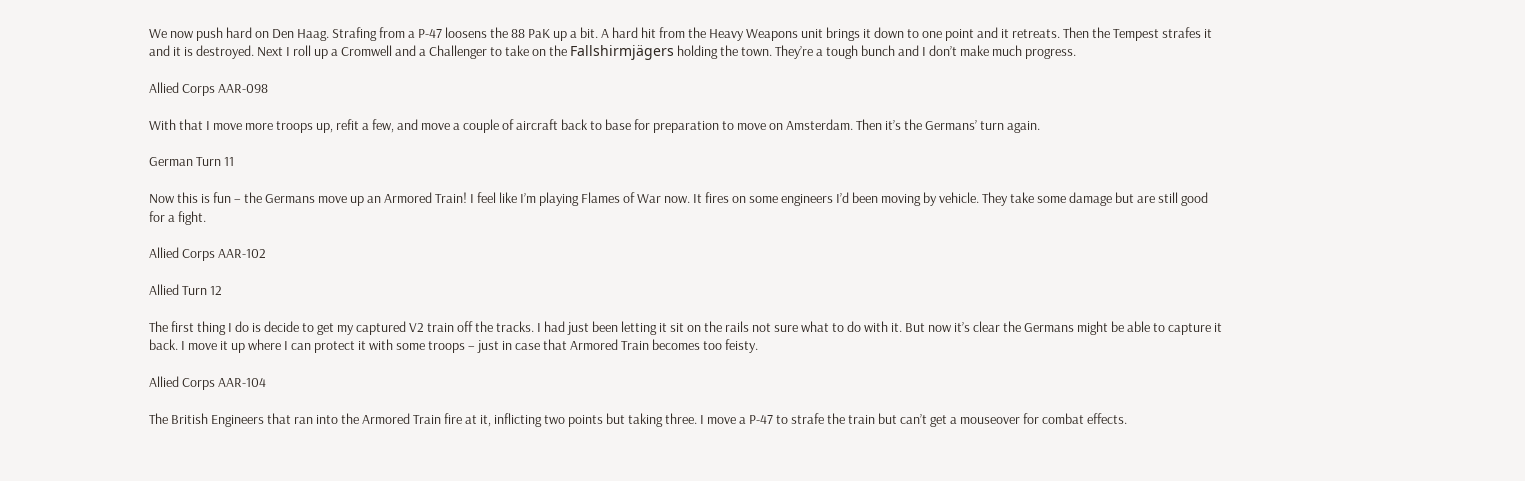We now push hard on Den Haag. Strafing from a P-47 loosens the 88 PaK up a bit. A hard hit from the Heavy Weapons unit brings it down to one point and it retreats. Then the Tempest strafes it and it is destroyed. Next I roll up a Cromwell and a Challenger to take on the Fallshirmjägers holding the town. They’re a tough bunch and I don’t make much progress.

Allied Corps AAR-098

With that I move more troops up, refit a few, and move a couple of aircraft back to base for preparation to move on Amsterdam. Then it’s the Germans’ turn again.

German Turn 11

Now this is fun – the Germans move up an Armored Train! I feel like I’m playing Flames of War now. It fires on some engineers I’d been moving by vehicle. They take some damage but are still good for a fight.

Allied Corps AAR-102

Allied Turn 12

The first thing I do is decide to get my captured V2 train off the tracks. I had just been letting it sit on the rails not sure what to do with it. But now it’s clear the Germans might be able to capture it back. I move it up where I can protect it with some troops – just in case that Armored Train becomes too feisty.

Allied Corps AAR-104

The British Engineers that ran into the Armored Train fire at it, inflicting two points but taking three. I move a P-47 to strafe the train but can’t get a mouseover for combat effects.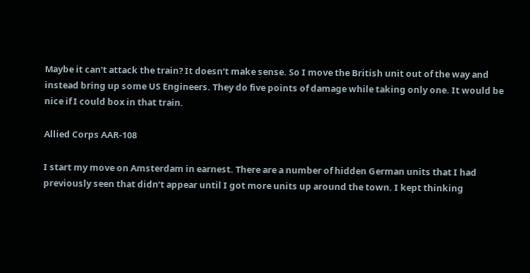Maybe it can’t attack the train? It doesn’t make sense. So I move the British unit out of the way and instead bring up some US Engineers. They do five points of damage while taking only one. It would be nice if I could box in that train.

Allied Corps AAR-108

I start my move on Amsterdam in earnest. There are a number of hidden German units that I had previously seen that didn’t appear until I got more units up around the town. I kept thinking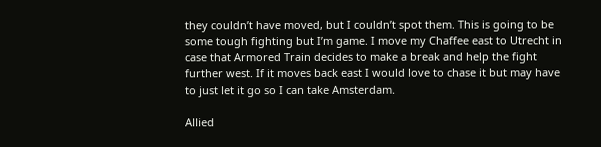they couldn’t have moved, but I couldn’t spot them. This is going to be some tough fighting but I’m game. I move my Chaffee east to Utrecht in case that Armored Train decides to make a break and help the fight further west. If it moves back east I would love to chase it but may have to just let it go so I can take Amsterdam.

Allied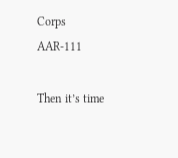Corps AAR-111

Then it’s time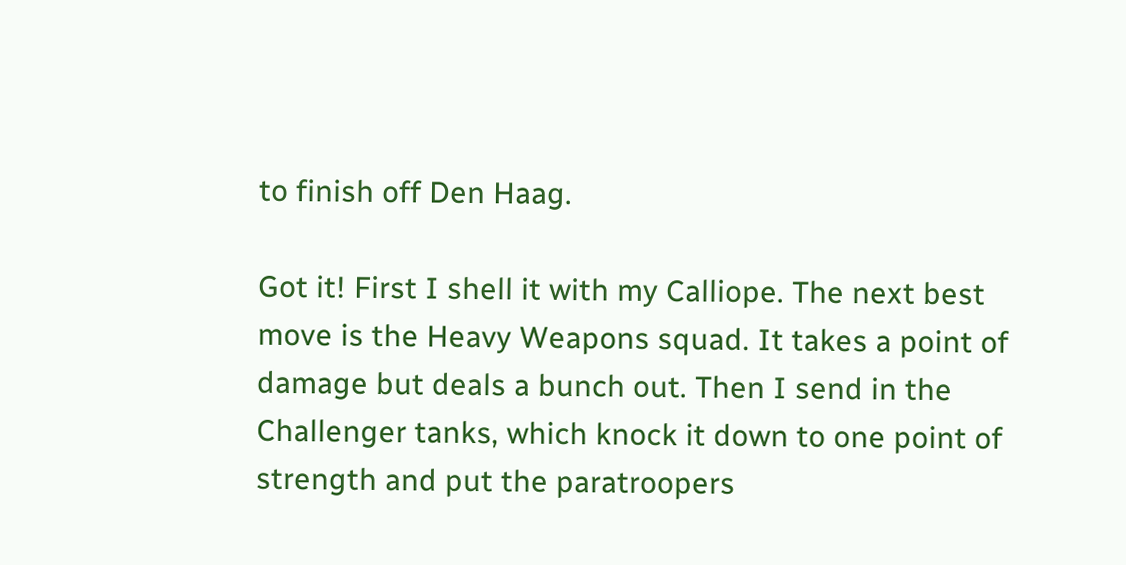to finish off Den Haag.

Got it! First I shell it with my Calliope. The next best move is the Heavy Weapons squad. It takes a point of damage but deals a bunch out. Then I send in the Challenger tanks, which knock it down to one point of strength and put the paratroopers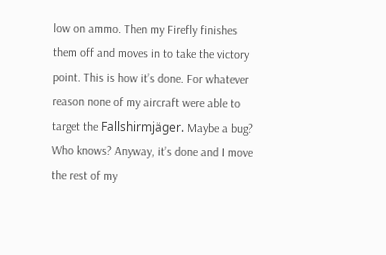low on ammo. Then my Firefly finishes them off and moves in to take the victory point. This is how it’s done. For whatever reason none of my aircraft were able to target the Fallshirmjäger. Maybe a bug? Who knows? Anyway, it’s done and I move the rest of my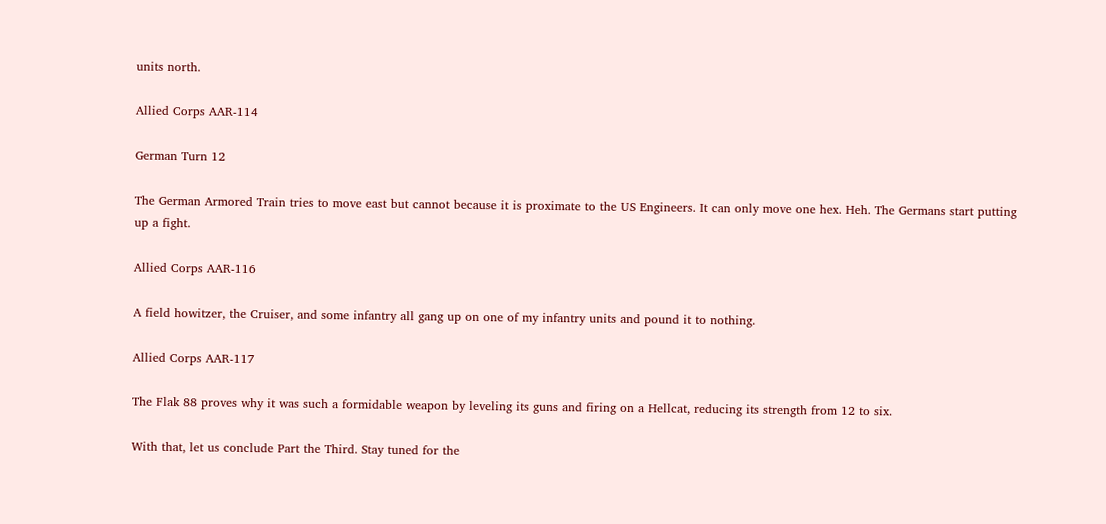units north.

Allied Corps AAR-114

German Turn 12

The German Armored Train tries to move east but cannot because it is proximate to the US Engineers. It can only move one hex. Heh. The Germans start putting up a fight.

Allied Corps AAR-116

A field howitzer, the Cruiser, and some infantry all gang up on one of my infantry units and pound it to nothing.

Allied Corps AAR-117

The Flak 88 proves why it was such a formidable weapon by leveling its guns and firing on a Hellcat, reducing its strength from 12 to six.

With that, let us conclude Part the Third. Stay tuned for the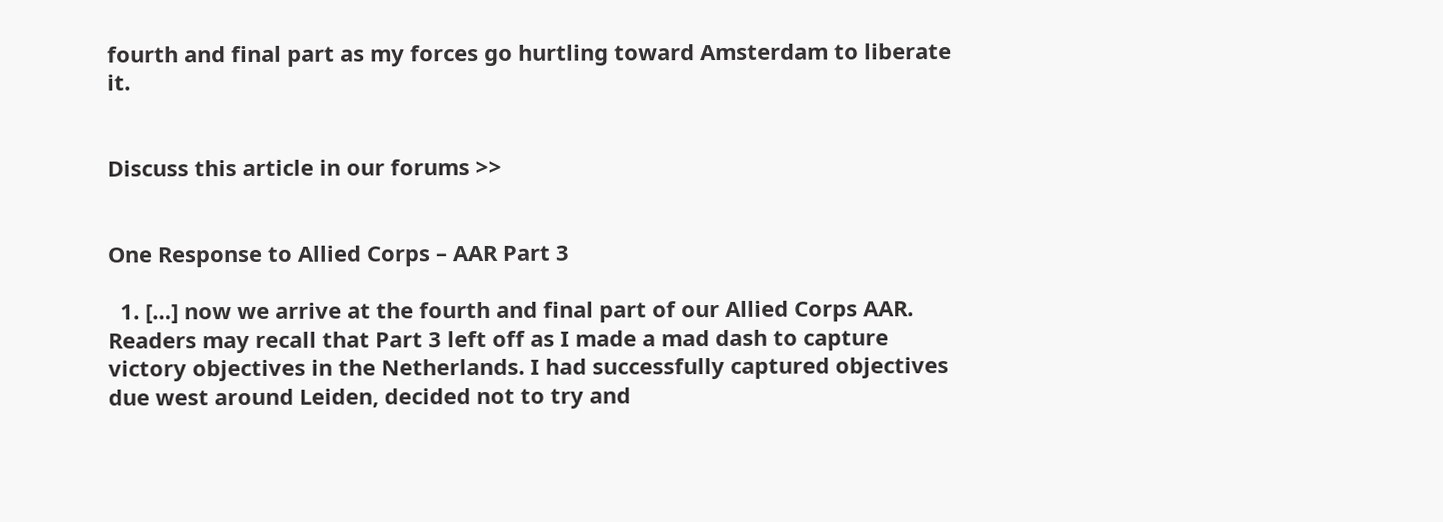fourth and final part as my forces go hurtling toward Amsterdam to liberate it.


Discuss this article in our forums >>


One Response to Allied Corps – AAR Part 3

  1. […] now we arrive at the fourth and final part of our Allied Corps AAR. Readers may recall that Part 3 left off as I made a mad dash to capture victory objectives in the Netherlands. I had successfully captured objectives due west around Leiden, decided not to try and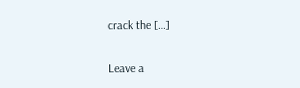crack the […]

Leave a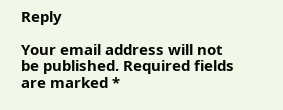Reply

Your email address will not be published. Required fields are marked *